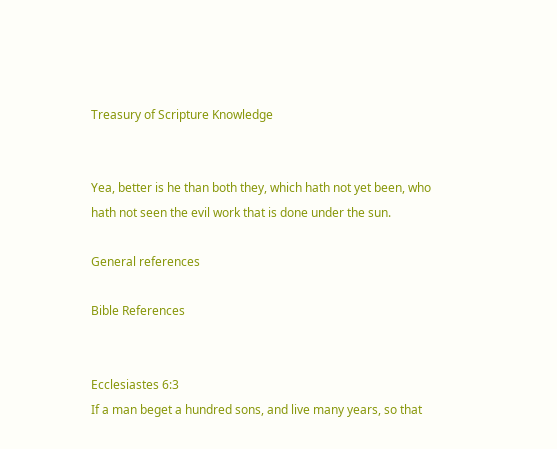Treasury of Scripture Knowledge


Yea, better is he than both they, which hath not yet been, who hath not seen the evil work that is done under the sun.

General references

Bible References


Ecclesiastes 6:3
If a man beget a hundred sons, and live many years, so that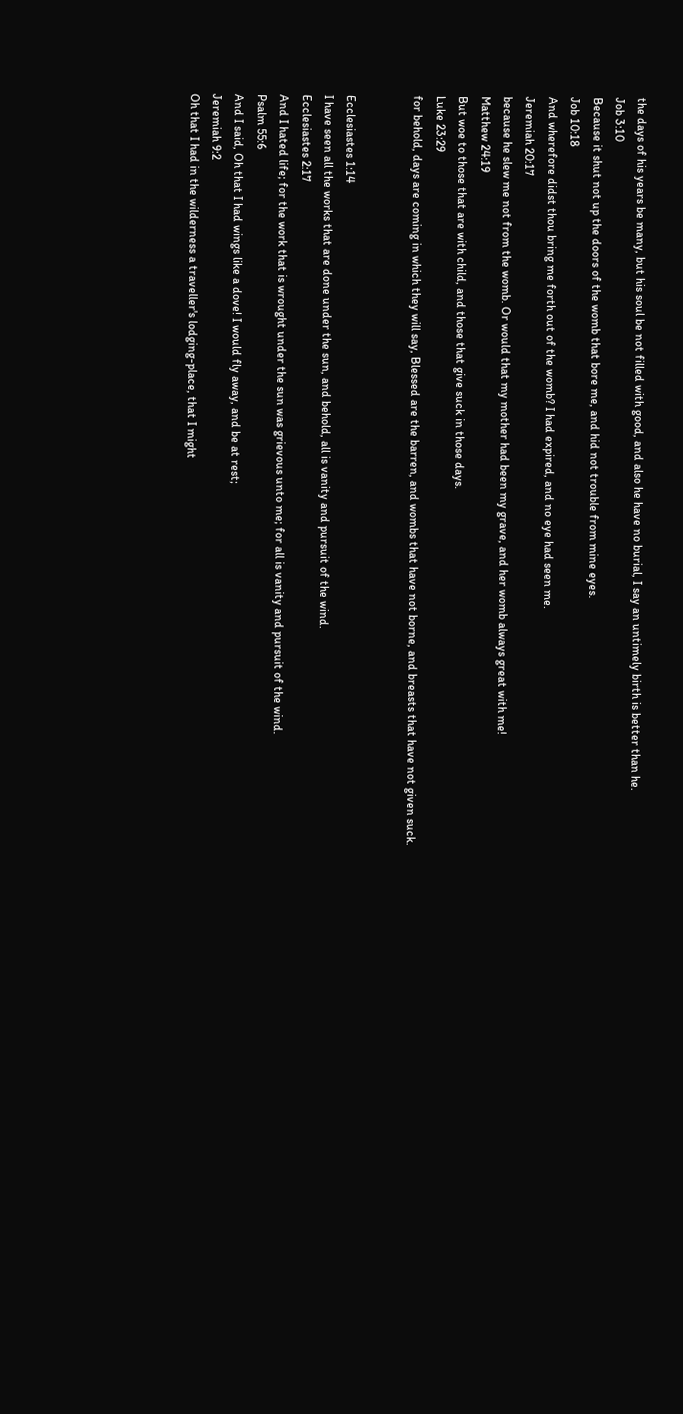the days of his years be many, but his soul be not filled with good, and also he have no burial, I say an untimely birth is better than he.
Job 3:10
Because it shut not up the doors of the womb that bore me, and hid not trouble from mine eyes.
Job 10:18
And wherefore didst thou bring me forth out of the womb? I had expired, and no eye had seen me.
Jeremiah 20:17
because he slew me not from the womb. Or would that my mother had been my grave, and her womb always great with me!
Matthew 24:19
But woe to those that are with child, and those that give suck in those days.
Luke 23:29
for behold, days are coming in which they will say, Blessed are the barren, and wombs that have not borne, and breasts that have not given suck.


Ecclesiastes 1:14
I have seen all the works that are done under the sun, and behold, all is vanity and pursuit of the wind.
Ecclesiastes 2:17
And I hated life; for the work that is wrought under the sun was grievous unto me; for all is vanity and pursuit of the wind.
Psalm 55:6
And I said, Oh that I had wings like a dove! I would fly away, and be at rest;
Jeremiah 9:2
Oh that I had in the wilderness a traveller's lodging-place, that I might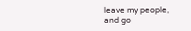leave my people, and go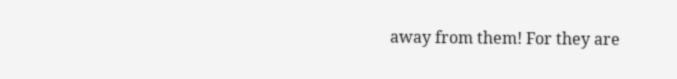away from them! For they are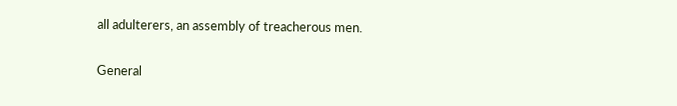all adulterers, an assembly of treacherous men.

General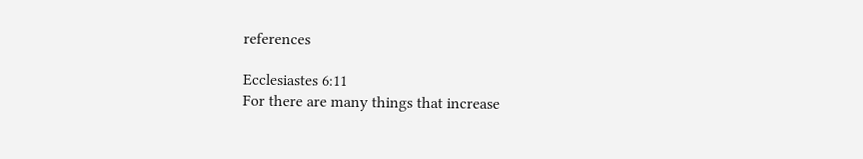references

Ecclesiastes 6:11
For there are many things that increase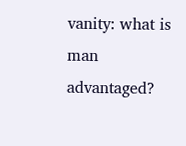vanity: what is man advantaged?